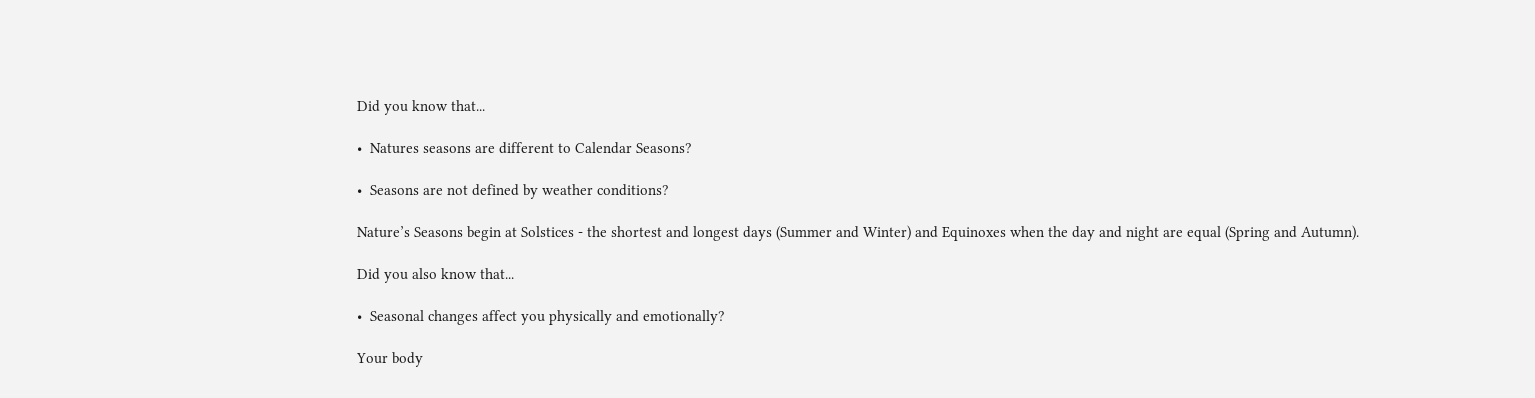Did you know that...

•  Natures seasons are different to Calendar Seasons?

•  Seasons are not defined by weather conditions?

Nature’s Seasons begin at Solstices - the shortest and longest days (Summer and Winter) and Equinoxes when the day and night are equal (Spring and Autumn).

Did you also know that...

•  Seasonal changes affect you physically and emotionally?

Your body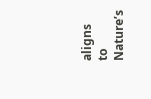aligns to Nature’s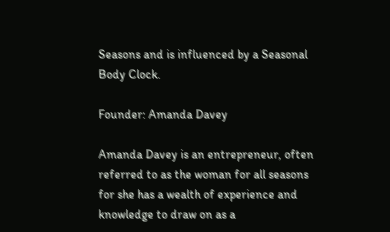Seasons and is influenced by a Seasonal Body Clock.

Founder: Amanda Davey

Amanda Davey is an entrepreneur, often referred to as the woman for all seasons for she has a wealth of experience and knowledge to draw on as a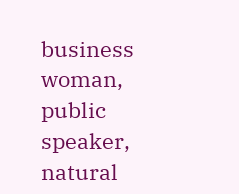business woman, public speaker, natural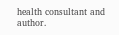health consultant and author.